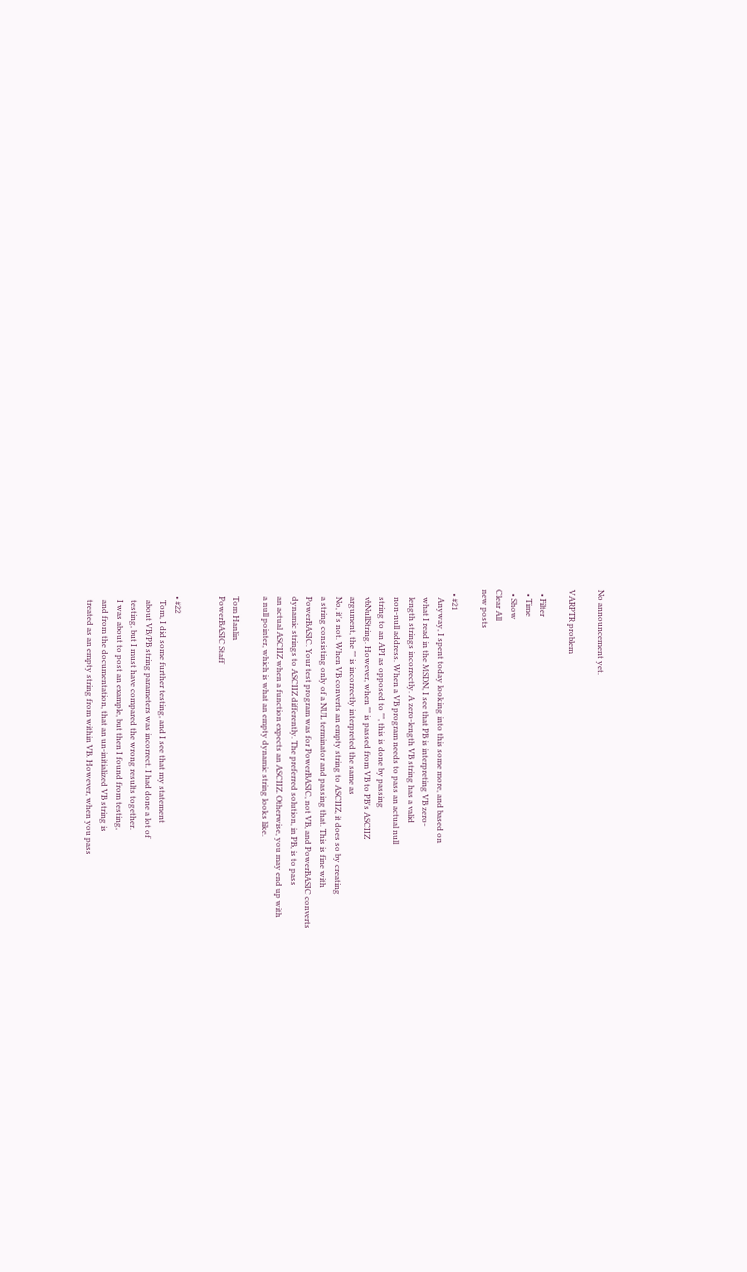No announcement yet.

VARPTR problem

  • Filter
  • Time
  • Show
Clear All
new posts

  • #21
    Anyway, I spent today looking into this some more, and based on
    what I read in the MSDN, I see that PB is interpreting VB zero-
    length strings incorrectly. A zero-length VB string has a valid
    non-null address. When a VB program needs to pass an actual null
    string to an API as opposed to "", this is done by passing
    vbNullString. However, when "" is passed from VB to PB's ASCIIZ
    argument, the "" is incorrectly interpreted the same as
    No, it's not. When VB converts an empty string to ASCIIZ, it does so by creating
    a string consisting only of a NUL terminator and passing that. This is fine with
    PowerBASIC. Your test program was for PowerBASIC, not VB, and PowerBASIC converts
    dynamic strings to ASCIIZ differently. The preferred solution, in PB, is to pass
    an actual ASCIIZ when a function expects an ASCIIZ. Otherwise, you may end up with
    a null pointer, which is what an empty dynamic string looks like.

    Tom Hanlin
    PowerBASIC Staff


    • #22
      Tom, I did some further testing, and I see that my statement
      about VB/PB string parameters was incorrect. I had done a lot of
      testing, but I must have compared the wrong results together.
      I was about to post an example, but then I found from testing,
      and from the documentation, that an un-initialized VB string is
      treated as an empty string from within VB. However, when you pass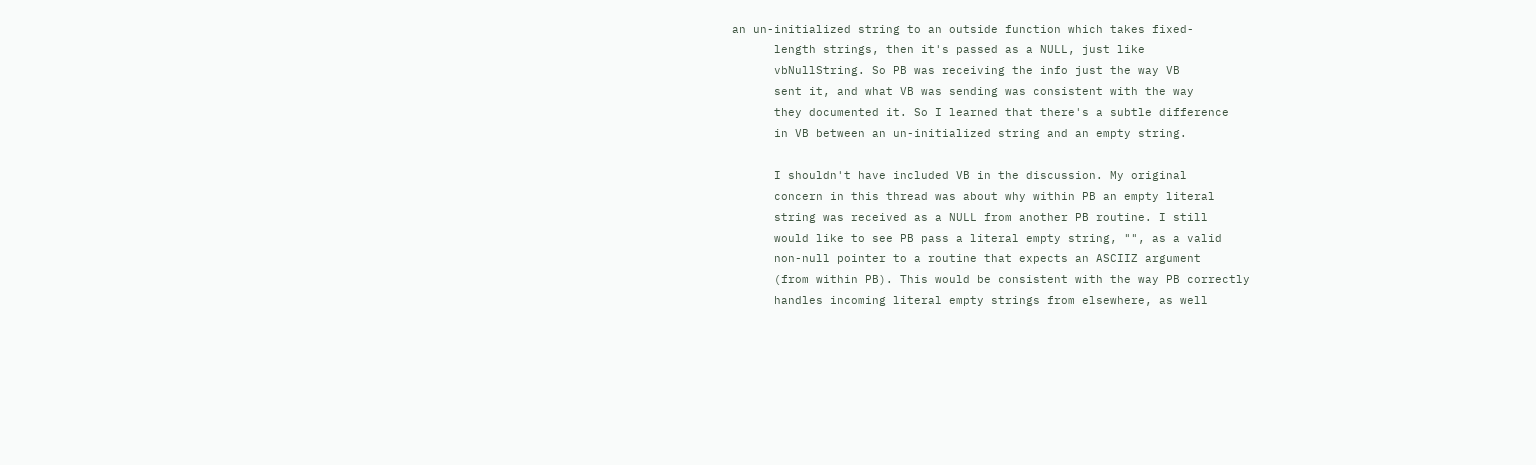an un-initialized string to an outside function which takes fixed-
      length strings, then it's passed as a NULL, just like
      vbNullString. So PB was receiving the info just the way VB
      sent it, and what VB was sending was consistent with the way
      they documented it. So I learned that there's a subtle difference
      in VB between an un-initialized string and an empty string.

      I shouldn't have included VB in the discussion. My original
      concern in this thread was about why within PB an empty literal
      string was received as a NULL from another PB routine. I still
      would like to see PB pass a literal empty string, "", as a valid
      non-null pointer to a routine that expects an ASCIIZ argument
      (from within PB). This would be consistent with the way PB correctly
      handles incoming literal empty strings from elsewhere, as well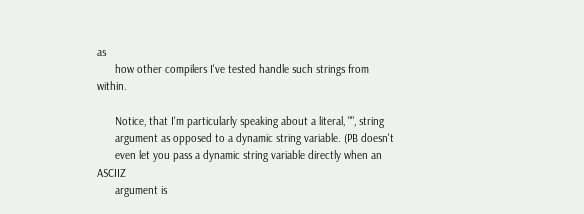as
      how other compilers I've tested handle such strings from within.

      Notice, that I'm particularly speaking about a literal, "", string
      argument as opposed to a dynamic string variable. (PB doesn't
      even let you pass a dynamic string variable directly when an ASCIIZ
      argument is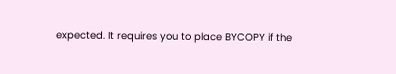expected. It requires you to place BYCOPY if the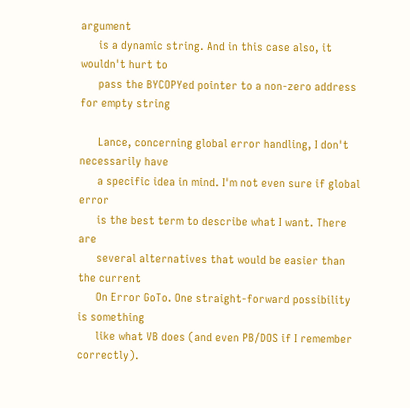argument
      is a dynamic string. And in this case also, it wouldn't hurt to
      pass the BYCOPYed pointer to a non-zero address for empty string

      Lance, concerning global error handling, I don't necessarily have
      a specific idea in mind. I'm not even sure if global error
      is the best term to describe what I want. There are
      several alternatives that would be easier than the current
      On Error GoTo. One straight-forward possibility is something
      like what VB does (and even PB/DOS if I remember correctly).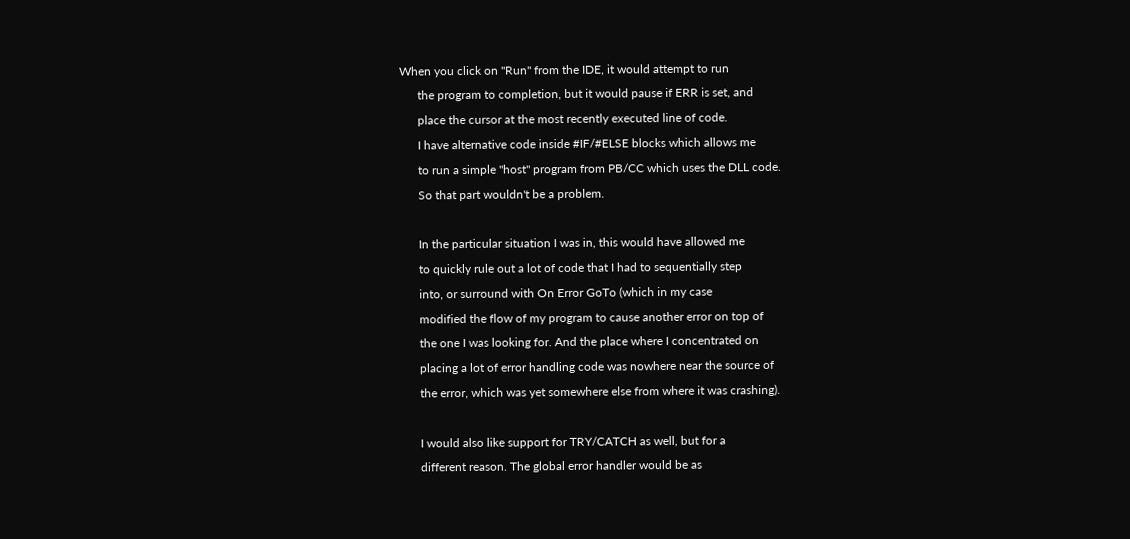When you click on "Run" from the IDE, it would attempt to run
      the program to completion, but it would pause if ERR is set, and
      place the cursor at the most recently executed line of code.
      I have alternative code inside #IF/#ELSE blocks which allows me
      to run a simple "host" program from PB/CC which uses the DLL code.
      So that part wouldn't be a problem.

      In the particular situation I was in, this would have allowed me
      to quickly rule out a lot of code that I had to sequentially step
      into, or surround with On Error GoTo (which in my case
      modified the flow of my program to cause another error on top of
      the one I was looking for. And the place where I concentrated on
      placing a lot of error handling code was nowhere near the source of
      the error, which was yet somewhere else from where it was crashing).

      I would also like support for TRY/CATCH as well, but for a
      different reason. The global error handler would be as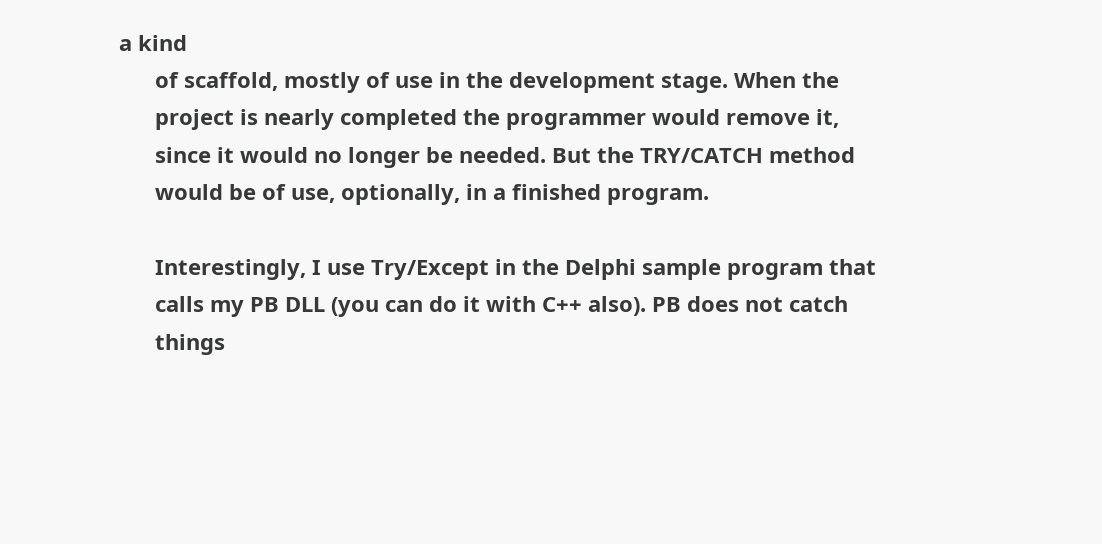a kind
      of scaffold, mostly of use in the development stage. When the
      project is nearly completed the programmer would remove it,
      since it would no longer be needed. But the TRY/CATCH method
      would be of use, optionally, in a finished program.

      Interestingly, I use Try/Except in the Delphi sample program that
      calls my PB DLL (you can do it with C++ also). PB does not catch
      things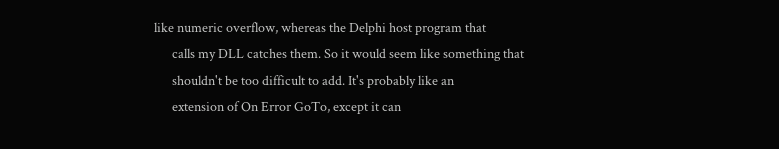like numeric overflow, whereas the Delphi host program that
      calls my DLL catches them. So it would seem like something that
      shouldn't be too difficult to add. It's probably like an
      extension of On Error GoTo, except it can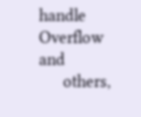handle Overflow and
      others,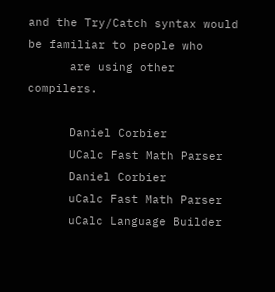and the Try/Catch syntax would be familiar to people who
      are using other compilers.

      Daniel Corbier
      UCalc Fast Math Parser
      Daniel Corbier
      uCalc Fast Math Parser
      uCalc Language Builder